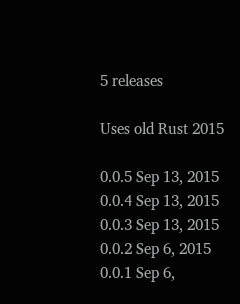5 releases

Uses old Rust 2015

0.0.5 Sep 13, 2015
0.0.4 Sep 13, 2015
0.0.3 Sep 13, 2015
0.0.2 Sep 6, 2015
0.0.1 Sep 6,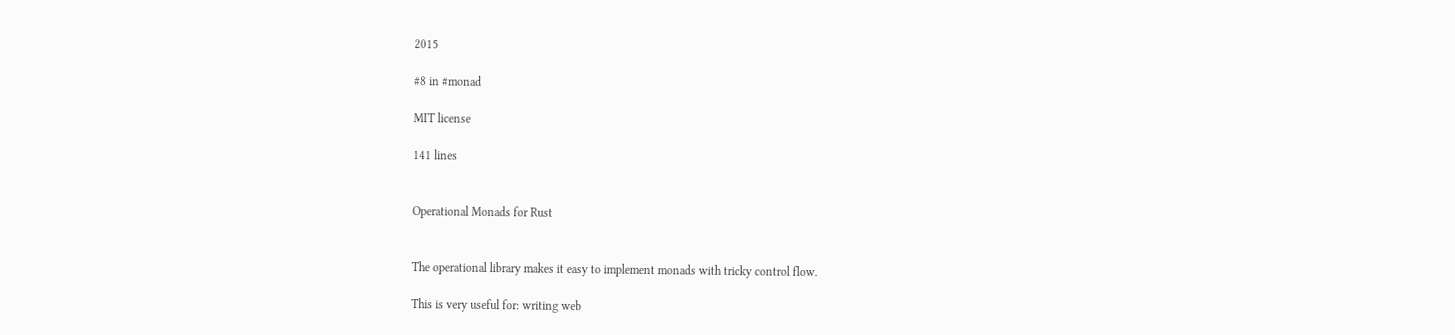2015

#8 in #monad

MIT license

141 lines


Operational Monads for Rust


The operational library makes it easy to implement monads with tricky control flow.

This is very useful for: writing web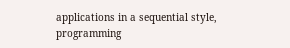applications in a sequential style, programming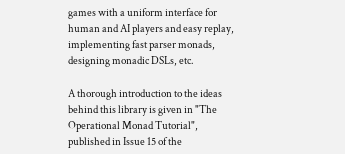games with a uniform interface for human and AI players and easy replay, implementing fast parser monads, designing monadic DSLs, etc.

A thorough introduction to the ideas behind this library is given in "The Operational Monad Tutorial", published in Issue 15 of the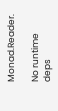Monad.Reader.

No runtime deps